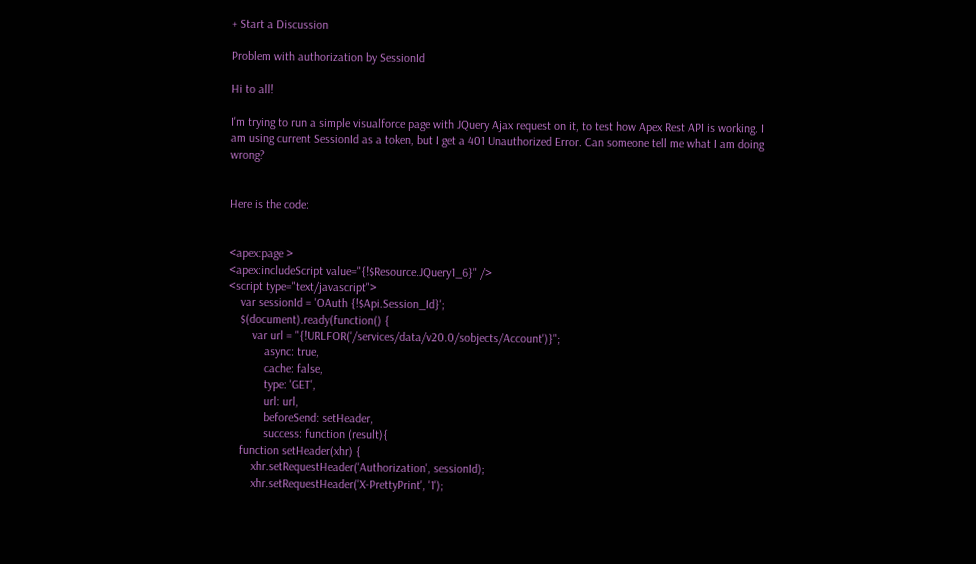+ Start a Discussion

Problem with authorization by SessionId

Hi to all!

I'm trying to run a simple visualforce page with JQuery Ajax request on it, to test how Apex Rest API is working. I am using current SessionId as a token, but I get a 401 Unauthorized Error. Can someone tell me what I am doing wrong?


Here is the code:


<apex:page >
<apex:includeScript value="{!$Resource.JQuery1_6}" />
<script type="text/javascript">
    var sessionId = 'OAuth {!$Api.Session_Id}';
    $(document).ready(function() {
        var url = "{!URLFOR('/services/data/v20.0/sobjects/Account')}";
            async: true,
            cache: false,
            type: 'GET',
            url: url,
            beforeSend: setHeader,
            success: function (result){
    function setHeader(xhr) {
        xhr.setRequestHeader('Authorization', sessionId);
        xhr.setRequestHeader('X-PrettyPrint', '1');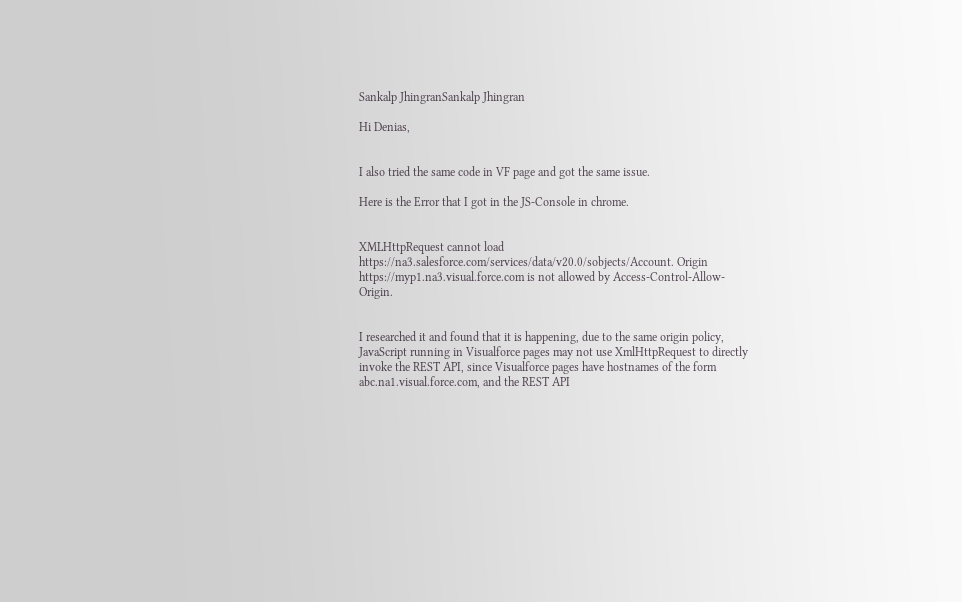Sankalp JhingranSankalp Jhingran

Hi Denias,


I also tried the same code in VF page and got the same issue.

Here is the Error that I got in the JS-Console in chrome.


XMLHttpRequest cannot load https://na3.salesforce.com/services/data/v20.0/sobjects/Account. Origin https://myp1.na3.visual.force.com is not allowed by Access-Control-Allow-Origin.


I researched it and found that it is happening, due to the same origin policy, JavaScript running in Visualforce pages may not use XmlHttpRequest to directly invoke the REST API, since Visualforce pages have hostnames of the form abc.na1.visual.force.com, and the REST API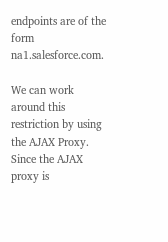endpoints are of the form na1.salesforce.com.

We can work around this restriction by using the AJAX Proxy. Since the AJAX proxy is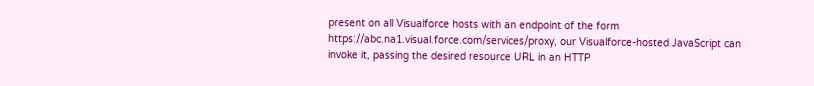present on all Visualforce hosts with an endpoint of the form https://abc.na1.visual.force.com/services/proxy, our Visualforce-hosted JavaScript can invoke it, passing the desired resource URL in an HTTP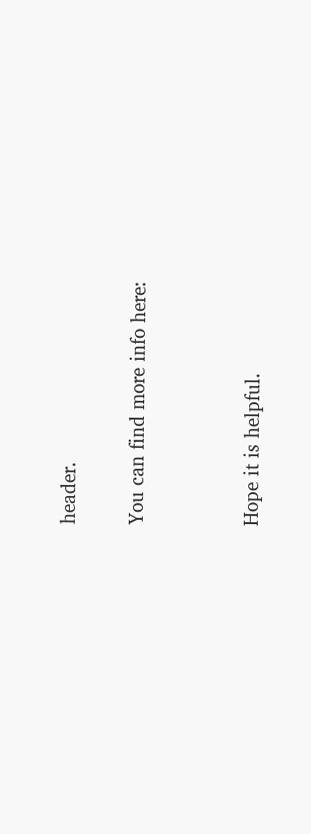header.


You can find more info here:




Hope it is helpful.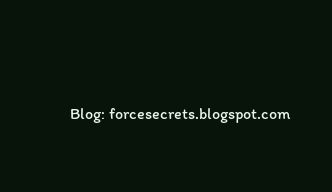Blog: forcesecrets.blogspot.com